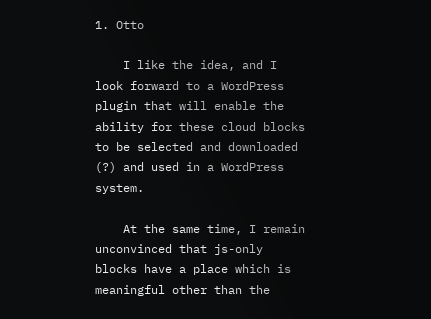1. Otto

    I like the idea, and I look forward to a WordPress plugin that will enable the ability for these cloud blocks to be selected and downloaded (?) and used in a WordPress system.

    At the same time, I remain unconvinced that js-only blocks have a place which is meaningful other than the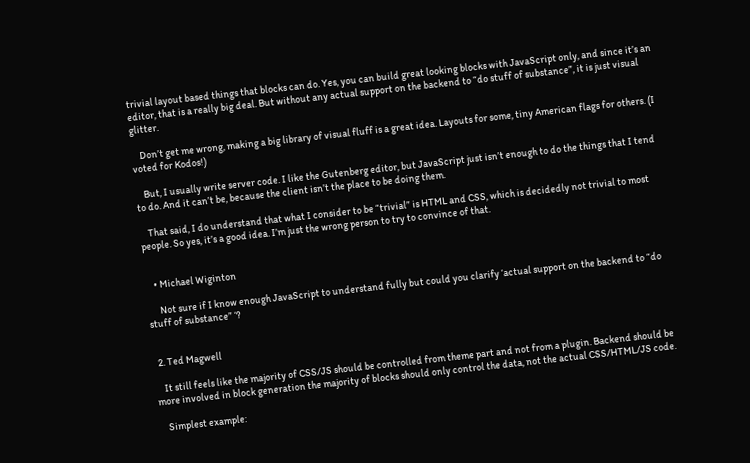trivial layout based things that blocks can do. Yes, you can build great looking blocks with JavaScript only, and since it’s an editor, that is a really big deal. But without any actual support on the backend to “do stuff of substance”, it is just visual glitter.

    Don’t get me wrong, making a big library of visual fluff is a great idea. Layouts for some, tiny American flags for others. (I voted for Kodos!)

    But, I usually write server code. I like the Gutenberg editor, but JavaScript just isn’t enough to do the things that I tend to do. And it can’t be, because the client isn’t the place to be doing them.

    That said, I do understand that what I consider to be “trivial” is HTML and CSS, which is decidedly not trivial to most people. So yes, it’s a good idea. I’m just the wrong person to try to convince of that.


    • Michael Wiginton

      Not sure if I know enough JavaScript to understand fully but could you clarify ‘actual support on the backend to “do stuff of substance” ‘?


  2. Ted Magwell

    It still feels like the majority of CSS/JS should be controlled from theme part and not from a plugin. Backend should be more involved in block generation the majority of blocks should only control the data, not the actual CSS/HTML/JS code.

    Simplest example: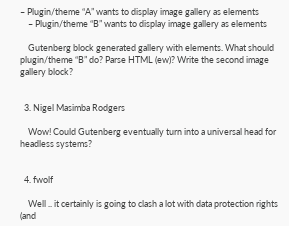– Plugin/theme “A” wants to display image gallery as elements
    – Plugin/theme “B” wants to display image gallery as elements

    Gutenberg block generated gallery with elements. What should plugin/theme “B” do? Parse HTML (ew)? Write the second image gallery block?


  3. Nigel Masimba Rodgers

    Wow! Could Gutenberg eventually turn into a universal head for headless systems?


  4. fwolf

    Well .. it certainly is going to clash a lot with data protection rights (and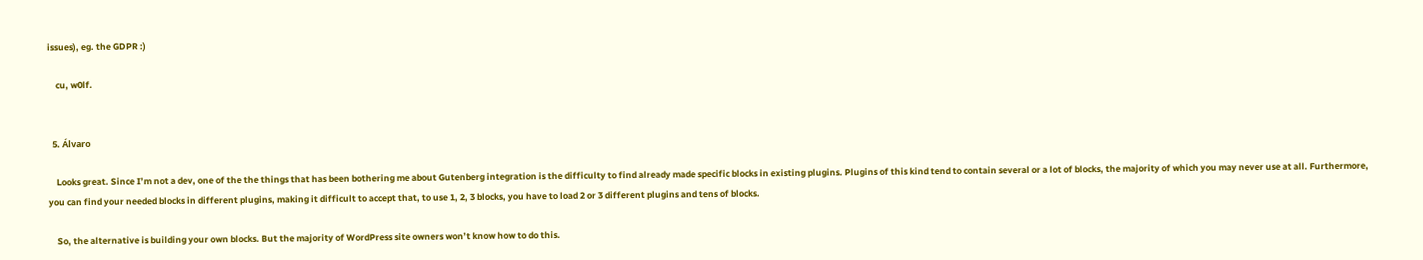issues), eg. the GDPR :)

    cu, w0lf.


  5. Álvaro

    Looks great. Since I’m not a dev, one of the the things that has been bothering me about Gutenberg integration is the difficulty to find already made specific blocks in existing plugins. Plugins of this kind tend to contain several or a lot of blocks, the majority of which you may never use at all. Furthermore, you can find your needed blocks in different plugins, making it difficult to accept that, to use 1, 2, 3 blocks, you have to load 2 or 3 different plugins and tens of blocks.

    So, the alternative is building your own blocks. But the majority of WordPress site owners won’t know how to do this.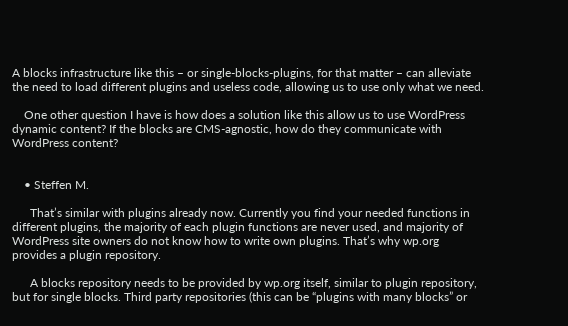A blocks infrastructure like this – or single-blocks-plugins, for that matter – can alleviate the need to load different plugins and useless code, allowing us to use only what we need.

    One other question I have is how does a solution like this allow us to use WordPress dynamic content? If the blocks are CMS-agnostic, how do they communicate with WordPress content?


    • Steffen M.

      That’s similar with plugins already now. Currently you find your needed functions in different plugins, the majority of each plugin functions are never used, and majority of WordPress site owners do not know how to write own plugins. That’s why wp.org provides a plugin repository.

      A blocks repository needs to be provided by wp.org itself, similar to plugin repository, but for single blocks. Third party repositories (this can be “plugins with many blocks” or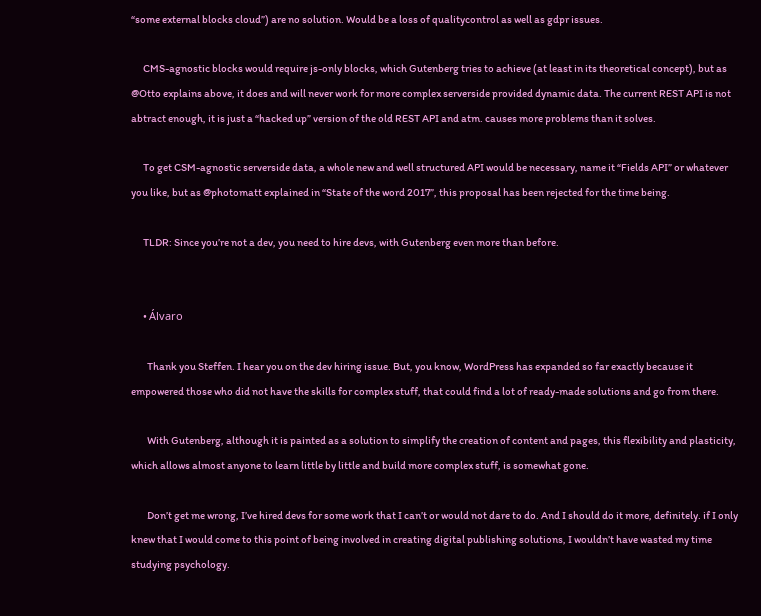“some external blocks cloud”) are no solution. Would be a loss of qualitycontrol as well as gdpr issues.

      CMS-agnostic blocks would require js-only blocks, which Gutenberg tries to achieve (at least in its theoretical concept), but as @Otto explains above, it does and will never work for more complex serverside provided dynamic data. The current REST API is not abtract enough, it is just a “hacked up” version of the old REST API and atm. causes more problems than it solves.

      To get CSM-agnostic serverside data, a whole new and well structured API would be necessary, name it “Fields API” or whatever you like, but as @photomatt explained in “State of the word 2017”, this proposal has been rejected for the time being.

      TLDR: Since you’re not a dev, you need to hire devs, with Gutenberg even more than before.


      • Álvaro

        Thank you Steffen. I hear you on the dev hiring issue. But, you know, WordPress has expanded so far exactly because it empowered those who did not have the skills for complex stuff, that could find a lot of ready-made solutions and go from there.

        With Gutenberg, although it is painted as a solution to simplify the creation of content and pages, this flexibility and plasticity, which allows almost anyone to learn little by little and build more complex stuff, is somewhat gone.

        Don’t get me wrong, I’ve hired devs for some work that I can’t or would not dare to do. And I should do it more, definitely. if I only knew that I would come to this point of being involved in creating digital publishing solutions, I wouldn’t have wasted my time studying psychology.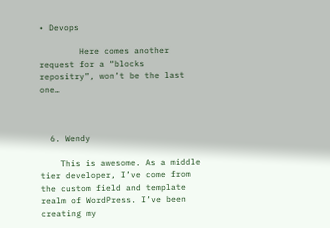• Devops

        Here comes another request for a “blocks repositry”, won’t be the last one…



  6. Wendy

    This is awesome. As a middle tier developer, I’ve come from the custom field and template realm of WordPress. I’ve been creating my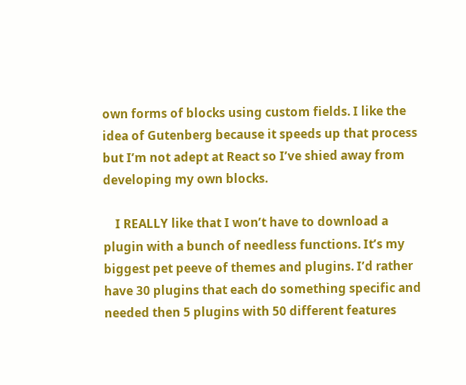own forms of blocks using custom fields. I like the idea of Gutenberg because it speeds up that process but I’m not adept at React so I’ve shied away from developing my own blocks.

    I REALLY like that I won’t have to download a plugin with a bunch of needless functions. It’s my biggest pet peeve of themes and plugins. I’d rather have 30 plugins that each do something specific and needed then 5 plugins with 50 different features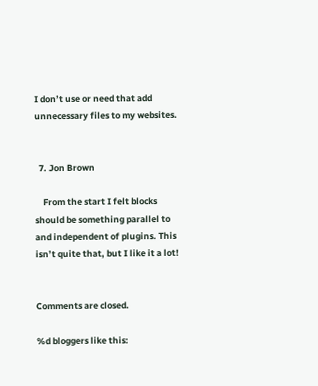I don’t use or need that add unnecessary files to my websites.


  7. Jon Brown

    From the start I felt blocks should be something parallel to and independent of plugins. This isn’t quite that, but I like it a lot!


Comments are closed.

%d bloggers like this: